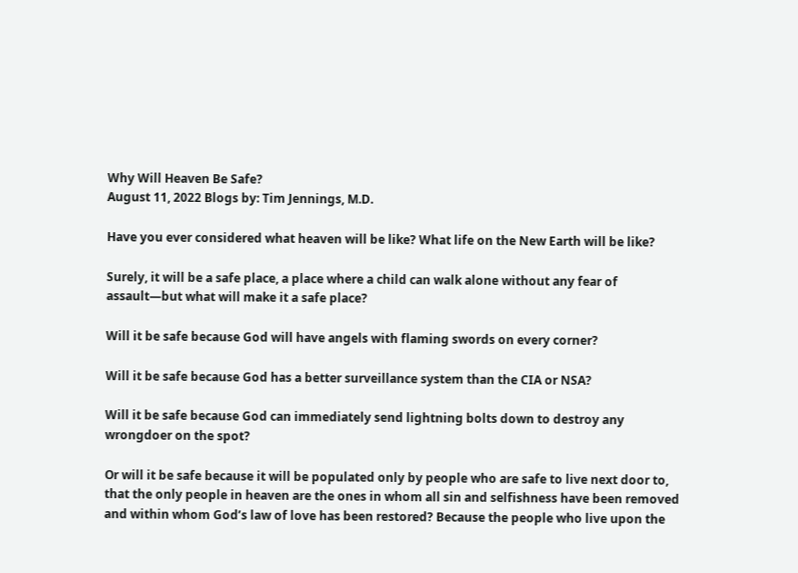Why Will Heaven Be Safe?
August 11, 2022 Blogs by: Tim Jennings, M.D.

Have you ever considered what heaven will be like? What life on the New Earth will be like?

Surely, it will be a safe place, a place where a child can walk alone without any fear of assault—but what will make it a safe place?

Will it be safe because God will have angels with flaming swords on every corner?

Will it be safe because God has a better surveillance system than the CIA or NSA?

Will it be safe because God can immediately send lightning bolts down to destroy any wrongdoer on the spot?

Or will it be safe because it will be populated only by people who are safe to live next door to, that the only people in heaven are the ones in whom all sin and selfishness have been removed and within whom God’s law of love has been restored? Because the people who live upon the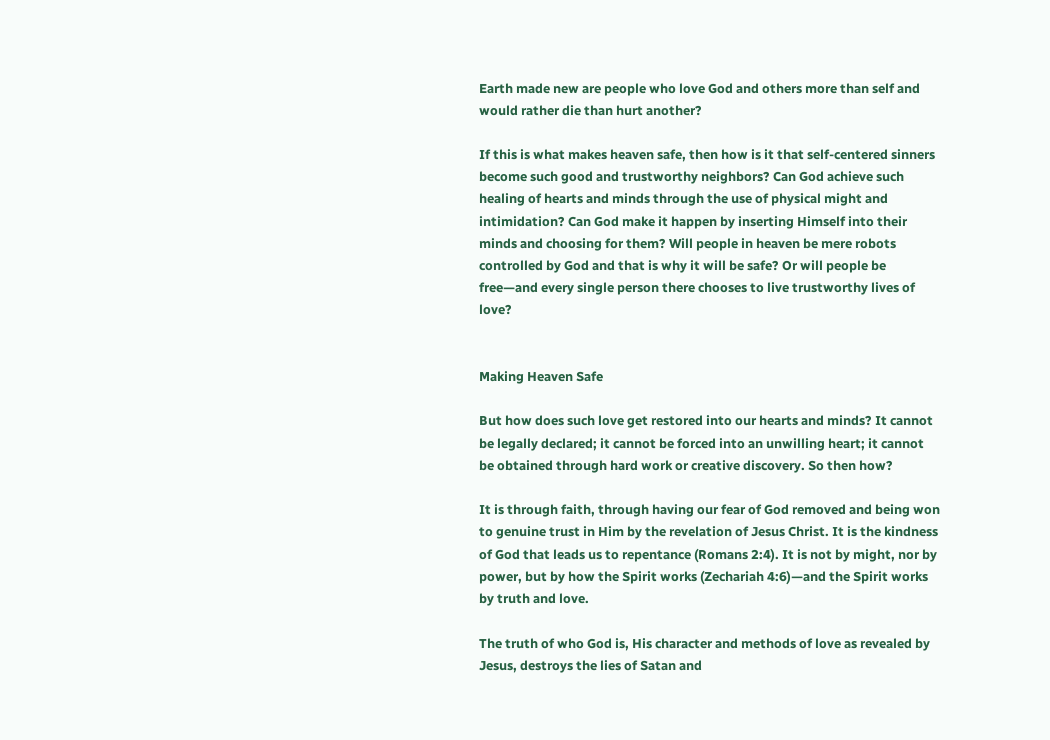Earth made new are people who love God and others more than self and would rather die than hurt another?

If this is what makes heaven safe, then how is it that self-centered sinners become such good and trustworthy neighbors? Can God achieve such healing of hearts and minds through the use of physical might and intimidation? Can God make it happen by inserting Himself into their minds and choosing for them? Will people in heaven be mere robots controlled by God and that is why it will be safe? Or will people be free—and every single person there chooses to live trustworthy lives of love?


Making Heaven Safe

But how does such love get restored into our hearts and minds? It cannot be legally declared; it cannot be forced into an unwilling heart; it cannot be obtained through hard work or creative discovery. So then how?

It is through faith, through having our fear of God removed and being won to genuine trust in Him by the revelation of Jesus Christ. It is the kindness of God that leads us to repentance (Romans 2:4). It is not by might, nor by power, but by how the Spirit works (Zechariah 4:6)—and the Spirit works by truth and love.

The truth of who God is, His character and methods of love as revealed by Jesus, destroys the lies of Satan and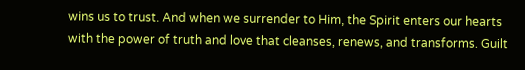wins us to trust. And when we surrender to Him, the Spirit enters our hearts with the power of truth and love that cleanses, renews, and transforms. Guilt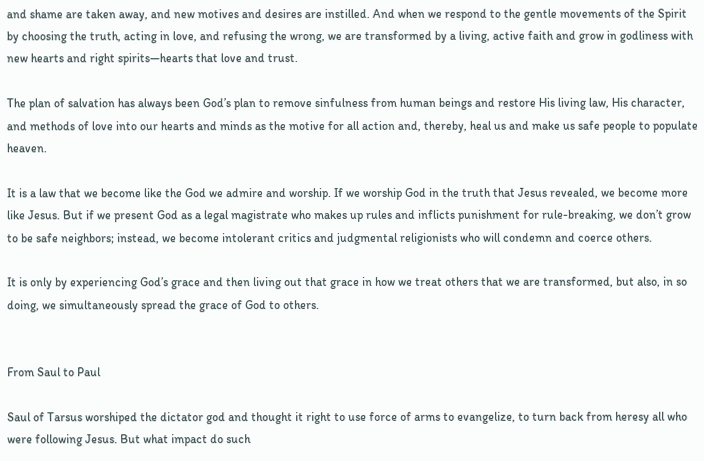and shame are taken away, and new motives and desires are instilled. And when we respond to the gentle movements of the Spirit by choosing the truth, acting in love, and refusing the wrong, we are transformed by a living, active faith and grow in godliness with new hearts and right spirits—hearts that love and trust.

The plan of salvation has always been God’s plan to remove sinfulness from human beings and restore His living law, His character, and methods of love into our hearts and minds as the motive for all action and, thereby, heal us and make us safe people to populate heaven.

It is a law that we become like the God we admire and worship. If we worship God in the truth that Jesus revealed, we become more like Jesus. But if we present God as a legal magistrate who makes up rules and inflicts punishment for rule-breaking, we don’t grow to be safe neighbors; instead, we become intolerant critics and judgmental religionists who will condemn and coerce others.

It is only by experiencing God’s grace and then living out that grace in how we treat others that we are transformed, but also, in so doing, we simultaneously spread the grace of God to others.


From Saul to Paul

Saul of Tarsus worshiped the dictator god and thought it right to use force of arms to evangelize, to turn back from heresy all who were following Jesus. But what impact do such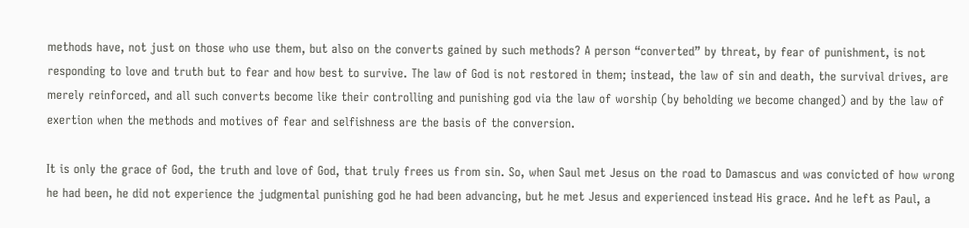methods have, not just on those who use them, but also on the converts gained by such methods? A person “converted” by threat, by fear of punishment, is not responding to love and truth but to fear and how best to survive. The law of God is not restored in them; instead, the law of sin and death, the survival drives, are merely reinforced, and all such converts become like their controlling and punishing god via the law of worship (by beholding we become changed) and by the law of exertion when the methods and motives of fear and selfishness are the basis of the conversion.

It is only the grace of God, the truth and love of God, that truly frees us from sin. So, when Saul met Jesus on the road to Damascus and was convicted of how wrong he had been, he did not experience the judgmental punishing god he had been advancing, but he met Jesus and experienced instead His grace. And he left as Paul, a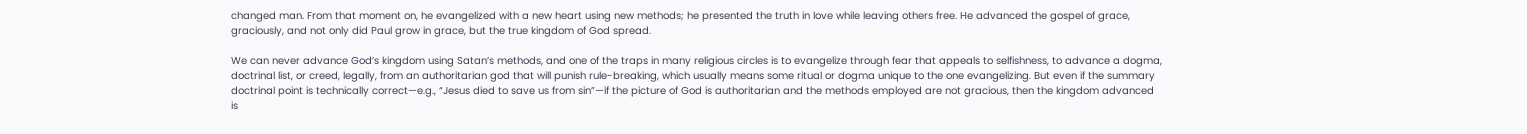changed man. From that moment on, he evangelized with a new heart using new methods; he presented the truth in love while leaving others free. He advanced the gospel of grace, graciously, and not only did Paul grow in grace, but the true kingdom of God spread.

We can never advance God’s kingdom using Satan’s methods, and one of the traps in many religious circles is to evangelize through fear that appeals to selfishness, to advance a dogma, doctrinal list, or creed, legally, from an authoritarian god that will punish rule-breaking, which usually means some ritual or dogma unique to the one evangelizing. But even if the summary doctrinal point is technically correct—e.g., “Jesus died to save us from sin”—if the picture of God is authoritarian and the methods employed are not gracious, then the kingdom advanced is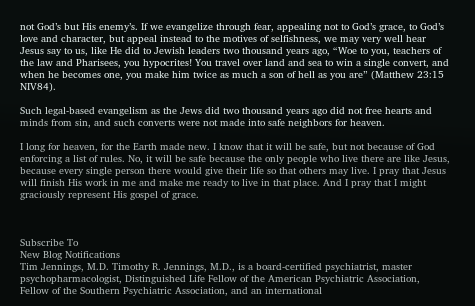not God’s but His enemy’s. If we evangelize through fear, appealing not to God’s grace, to God’s love and character, but appeal instead to the motives of selfishness, we may very well hear Jesus say to us, like He did to Jewish leaders two thousand years ago, “Woe to you, teachers of the law and Pharisees, you hypocrites! You travel over land and sea to win a single convert, and when he becomes one, you make him twice as much a son of hell as you are” (Matthew 23:15 NIV84).

Such legal-based evangelism as the Jews did two thousand years ago did not free hearts and minds from sin, and such converts were not made into safe neighbors for heaven.

I long for heaven, for the Earth made new. I know that it will be safe, but not because of God enforcing a list of rules. No, it will be safe because the only people who live there are like Jesus, because every single person there would give their life so that others may live. I pray that Jesus will finish His work in me and make me ready to live in that place. And I pray that I might graciously represent His gospel of grace.



Subscribe To
New Blog Notifications
Tim Jennings, M.D. Timothy R. Jennings, M.D., is a board-certified psychiatrist, master psychopharmacologist, Distinguished Life Fellow of the American Psychiatric Association, Fellow of the Southern Psychiatric Association, and an international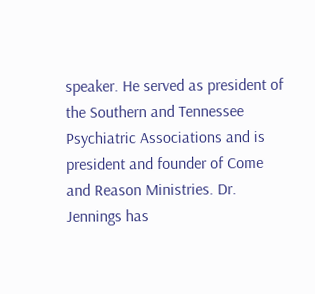speaker. He served as president of the Southern and Tennessee Psychiatric Associations and is president and founder of Come and Reason Ministries. Dr. Jennings has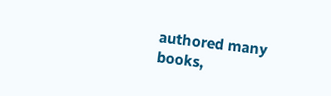authored many books,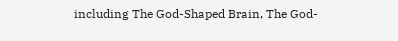including The God-Shaped Brain, The God-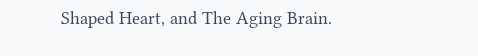Shaped Heart, and The Aging Brain.